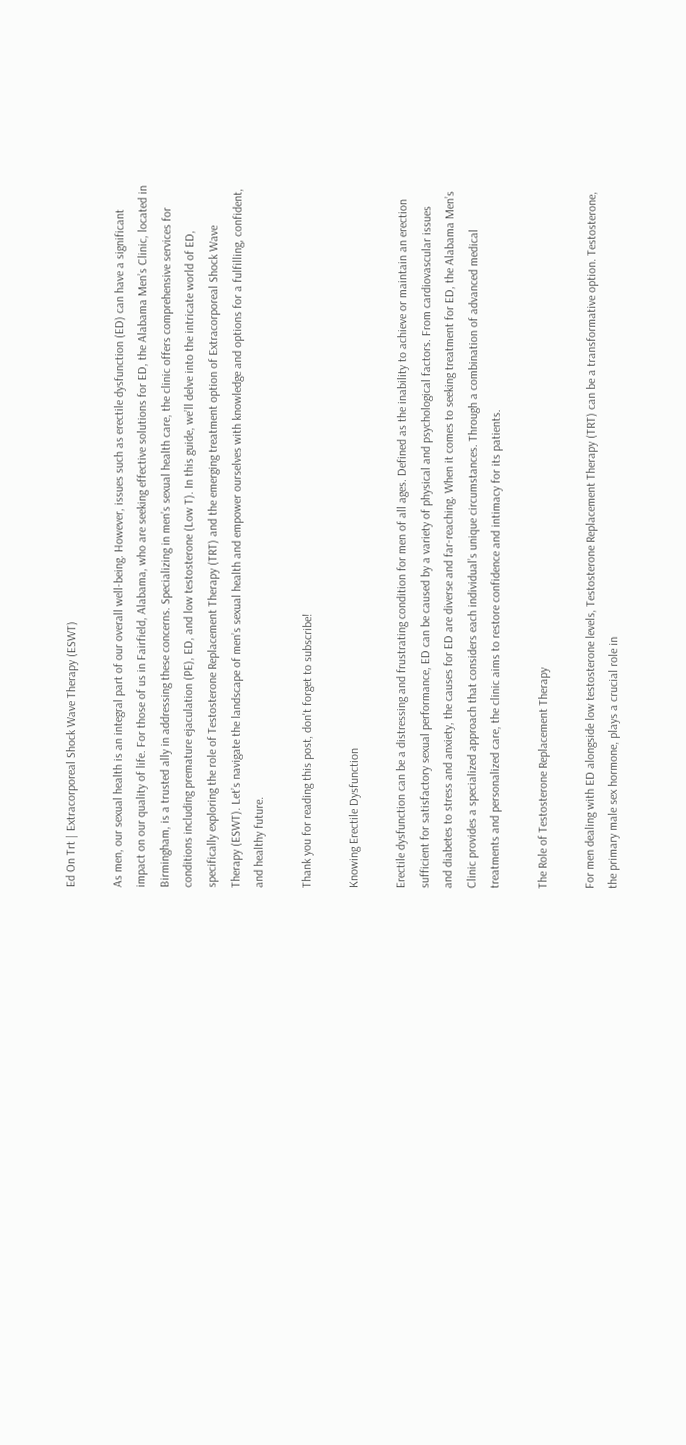Ed On Trt | Extracorporeal Shock Wave Therapy (ESWT)

As men, our sexual health is an integral part of our overall well-being. However, issues such as erectile dysfunction (ED) can have a significant impact on our quality of life. For those of us in Fairfield, Alabama, who are seeking effective solutions for ED, the Alabama Men’s Clinic, located in Birmingham, is a trusted ally in addressing these concerns. Specializing in men’s sexual health care, the clinic offers comprehensive services for conditions including premature ejaculation (PE), ED, and low testosterone (Low T). In this guide, we’ll delve into the intricate world of ED, specifically exploring the role of Testosterone Replacement Therapy (TRT) and the emerging treatment option of Extracorporeal Shock Wave Therapy (ESWT). Let’s navigate the landscape of men’s sexual health and empower ourselves with knowledge and options for a fulfilling, confident, and healthy future.

Thank you for reading this post, don't forget to subscribe!

Knowing Erectile Dysfunction

Erectile dysfunction can be a distressing and frustrating condition for men of all ages. Defined as the inability to achieve or maintain an erection sufficient for satisfactory sexual performance, ED can be caused by a variety of physical and psychological factors. From cardiovascular issues and diabetes to stress and anxiety, the causes for ED are diverse and far-reaching. When it comes to seeking treatment for ED, the Alabama Men’s Clinic provides a specialized approach that considers each individual’s unique circumstances. Through a combination of advanced medical treatments and personalized care, the clinic aims to restore confidence and intimacy for its patients.

The Role of Testosterone Replacement Therapy

For men dealing with ED alongside low testosterone levels, Testosterone Replacement Therapy (TRT) can be a transformative option. Testosterone, the primary male sex hormone, plays a crucial role in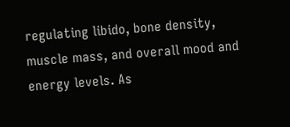regulating libido, bone density, muscle mass, and overall mood and energy levels. As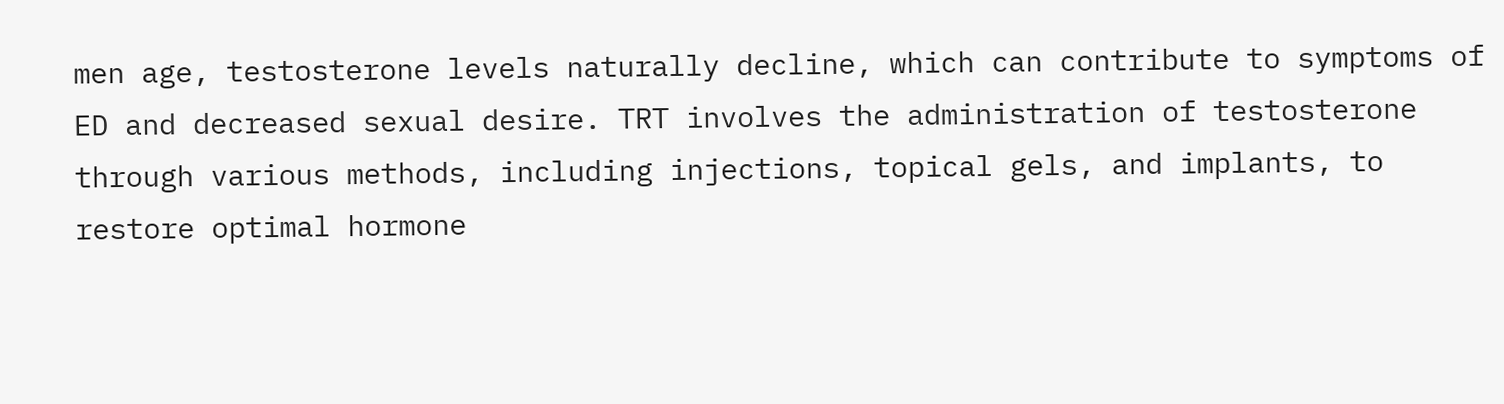men age, testosterone levels naturally decline, which can contribute to symptoms of ED and decreased sexual desire. TRT involves the administration of testosterone through various methods, including injections, topical gels, and implants, to restore optimal hormone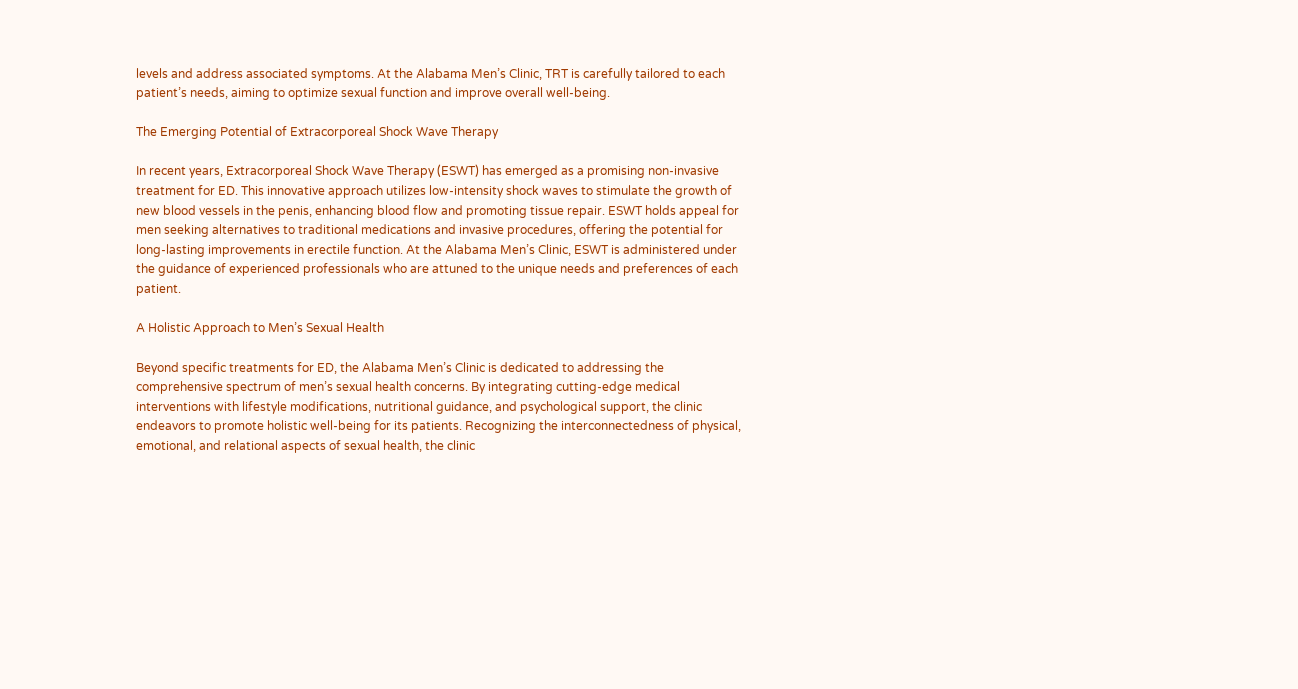levels and address associated symptoms. At the Alabama Men’s Clinic, TRT is carefully tailored to each patient’s needs, aiming to optimize sexual function and improve overall well-being.

The Emerging Potential of Extracorporeal Shock Wave Therapy

In recent years, Extracorporeal Shock Wave Therapy (ESWT) has emerged as a promising non-invasive treatment for ED. This innovative approach utilizes low-intensity shock waves to stimulate the growth of new blood vessels in the penis, enhancing blood flow and promoting tissue repair. ESWT holds appeal for men seeking alternatives to traditional medications and invasive procedures, offering the potential for long-lasting improvements in erectile function. At the Alabama Men’s Clinic, ESWT is administered under the guidance of experienced professionals who are attuned to the unique needs and preferences of each patient.

A Holistic Approach to Men’s Sexual Health

Beyond specific treatments for ED, the Alabama Men’s Clinic is dedicated to addressing the comprehensive spectrum of men’s sexual health concerns. By integrating cutting-edge medical interventions with lifestyle modifications, nutritional guidance, and psychological support, the clinic endeavors to promote holistic well-being for its patients. Recognizing the interconnectedness of physical, emotional, and relational aspects of sexual health, the clinic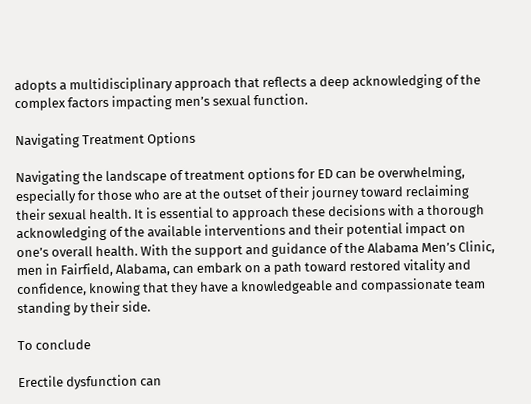adopts a multidisciplinary approach that reflects a deep acknowledging of the complex factors impacting men’s sexual function.

Navigating Treatment Options

Navigating the landscape of treatment options for ED can be overwhelming, especially for those who are at the outset of their journey toward reclaiming their sexual health. It is essential to approach these decisions with a thorough acknowledging of the available interventions and their potential impact on one’s overall health. With the support and guidance of the Alabama Men’s Clinic, men in Fairfield, Alabama, can embark on a path toward restored vitality and confidence, knowing that they have a knowledgeable and compassionate team standing by their side.

To conclude

Erectile dysfunction can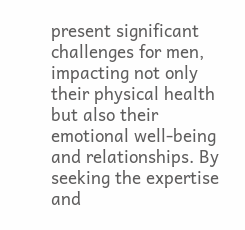present significant challenges for men, impacting not only their physical health but also their emotional well-being and relationships. By seeking the expertise and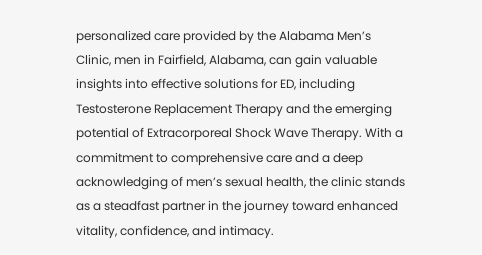personalized care provided by the Alabama Men’s Clinic, men in Fairfield, Alabama, can gain valuable insights into effective solutions for ED, including Testosterone Replacement Therapy and the emerging potential of Extracorporeal Shock Wave Therapy. With a commitment to comprehensive care and a deep acknowledging of men’s sexual health, the clinic stands as a steadfast partner in the journey toward enhanced vitality, confidence, and intimacy.